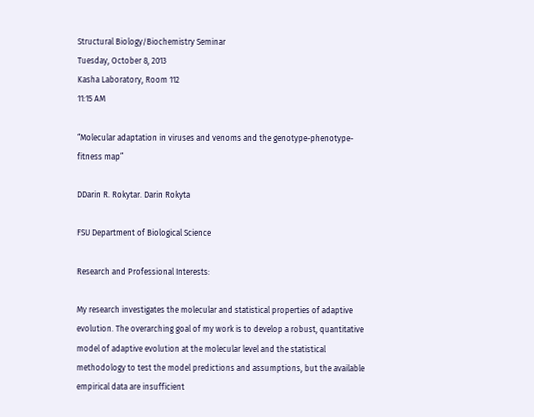Structural Biology/Biochemistry Seminar
Tuesday, October 8, 2013
Kasha Laboratory, Room 112
11:15 AM

“Molecular adaptation in viruses and venoms and the genotype-phenotype-fitness map”

DDarin R. Rokytar. Darin Rokyta

FSU Department of Biological Science

Research and Professional Interests:

My research investigates the molecular and statistical properties of adaptive evolution. The overarching goal of my work is to develop a robust, quantitative model of adaptive evolution at the molecular level and the statistical methodology to test the model predictions and assumptions, but the available empirical data are insufficient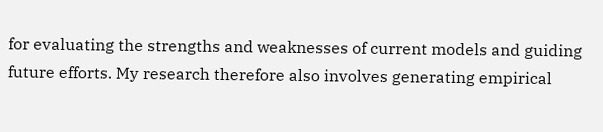for evaluating the strengths and weaknesses of current models and guiding future efforts. My research therefore also involves generating empirical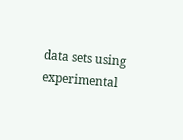data sets using experimental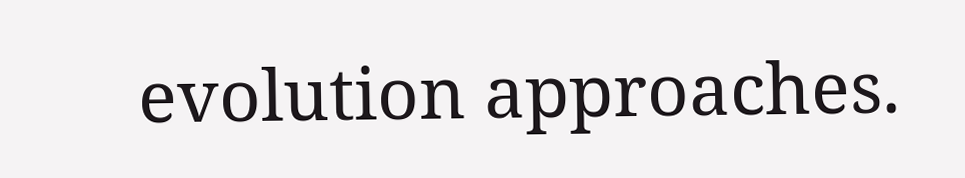evolution approaches.